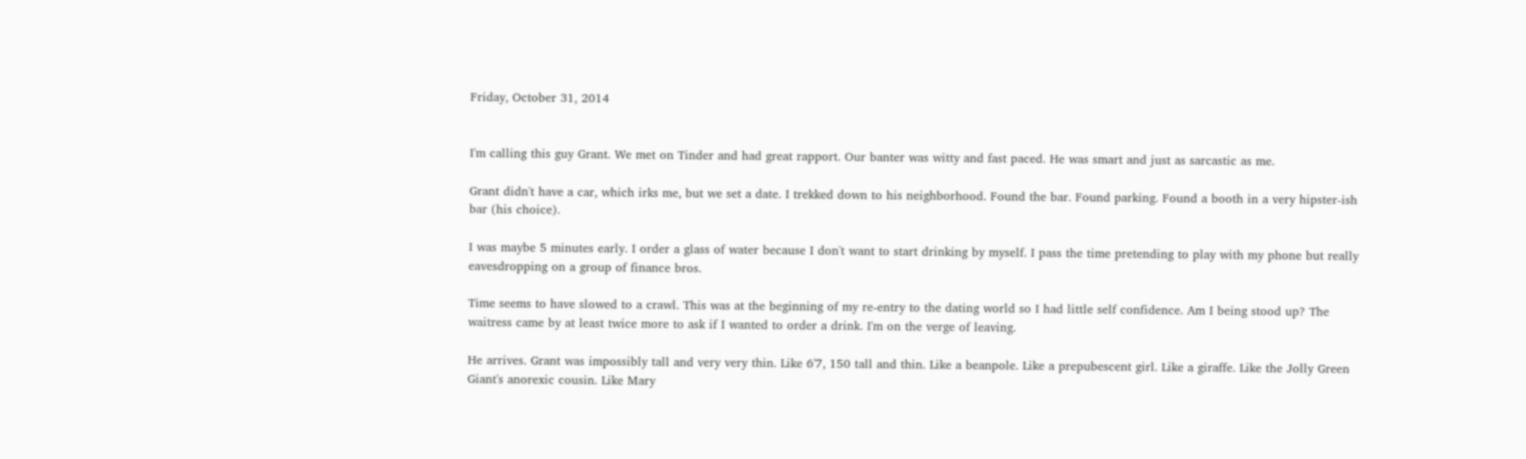Friday, October 31, 2014


I'm calling this guy Grant. We met on Tinder and had great rapport. Our banter was witty and fast paced. He was smart and just as sarcastic as me.

Grant didn't have a car, which irks me, but we set a date. I trekked down to his neighborhood. Found the bar. Found parking. Found a booth in a very hipster-ish bar (his choice).

I was maybe 5 minutes early. I order a glass of water because I don't want to start drinking by myself. I pass the time pretending to play with my phone but really eavesdropping on a group of finance bros.

Time seems to have slowed to a crawl. This was at the beginning of my re-entry to the dating world so I had little self confidence. Am I being stood up? The waitress came by at least twice more to ask if I wanted to order a drink. I'm on the verge of leaving.

He arrives. Grant was impossibly tall and very very thin. Like 6'7, 150 tall and thin. Like a beanpole. Like a prepubescent girl. Like a giraffe. Like the Jolly Green Giant's anorexic cousin. Like Mary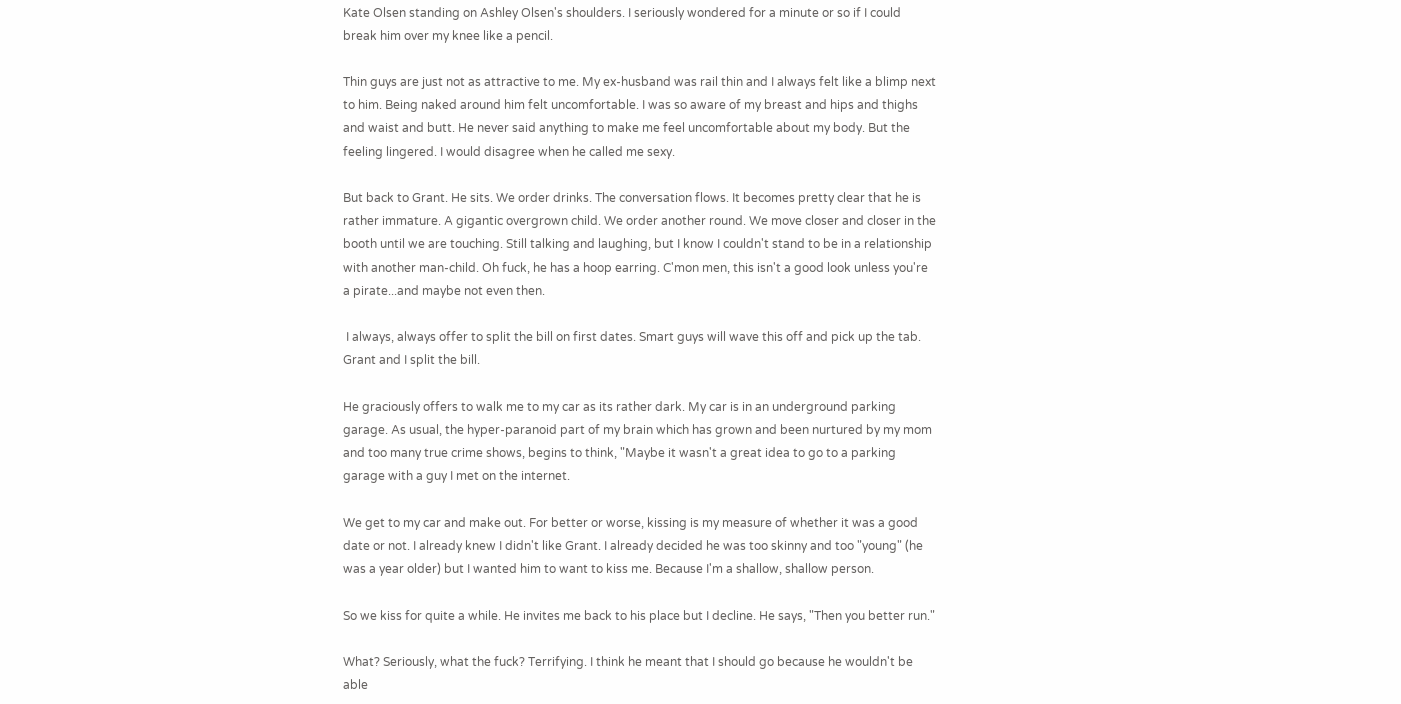Kate Olsen standing on Ashley Olsen's shoulders. I seriously wondered for a minute or so if I could break him over my knee like a pencil.

Thin guys are just not as attractive to me. My ex-husband was rail thin and I always felt like a blimp next to him. Being naked around him felt uncomfortable. I was so aware of my breast and hips and thighs and waist and butt. He never said anything to make me feel uncomfortable about my body. But the feeling lingered. I would disagree when he called me sexy.

But back to Grant. He sits. We order drinks. The conversation flows. It becomes pretty clear that he is rather immature. A gigantic overgrown child. We order another round. We move closer and closer in the booth until we are touching. Still talking and laughing, but I know I couldn't stand to be in a relationship with another man-child. Oh fuck, he has a hoop earring. C'mon men, this isn't a good look unless you're a pirate...and maybe not even then.

 I always, always offer to split the bill on first dates. Smart guys will wave this off and pick up the tab. Grant and I split the bill.

He graciously offers to walk me to my car as its rather dark. My car is in an underground parking garage. As usual, the hyper-paranoid part of my brain which has grown and been nurtured by my mom and too many true crime shows, begins to think, "Maybe it wasn't a great idea to go to a parking garage with a guy I met on the internet.

We get to my car and make out. For better or worse, kissing is my measure of whether it was a good date or not. I already knew I didn't like Grant. I already decided he was too skinny and too "young" (he was a year older) but I wanted him to want to kiss me. Because I'm a shallow, shallow person.

So we kiss for quite a while. He invites me back to his place but I decline. He says, "Then you better run."

What? Seriously, what the fuck? Terrifying. I think he meant that I should go because he wouldn't be able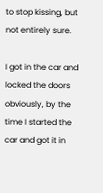to stop kissing, but not entirely sure.

I got in the car and locked the doors obviously, by the time I started the car and got it in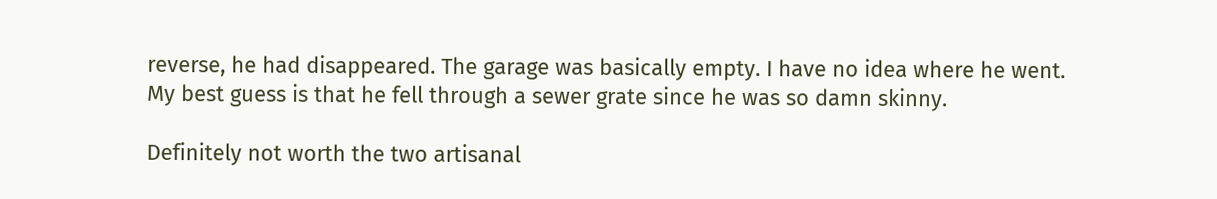reverse, he had disappeared. The garage was basically empty. I have no idea where he went. My best guess is that he fell through a sewer grate since he was so damn skinny.

Definitely not worth the two artisanal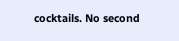cocktails. No second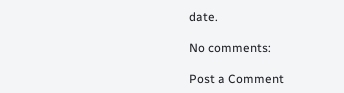date.

No comments:

Post a Comment